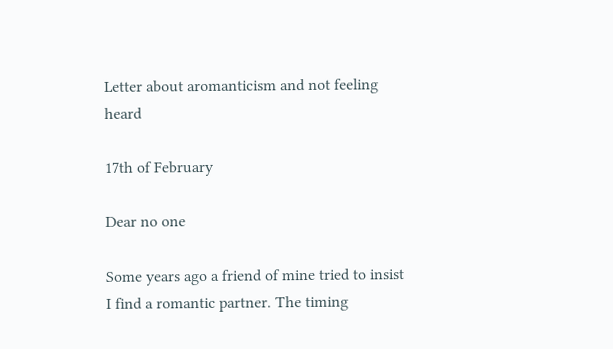Letter about aromanticism and not feeling heard

17th of February

Dear no one

Some years ago a friend of mine tried to insist I find a romantic partner. The timing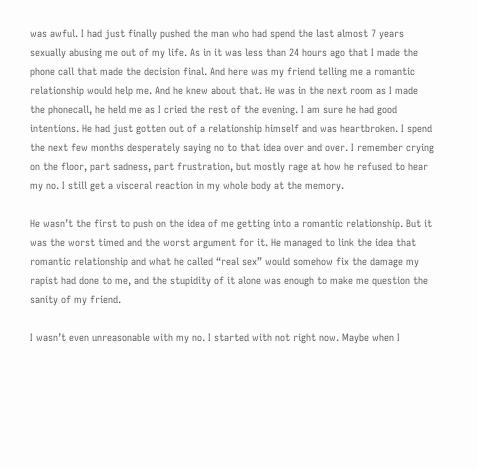was awful. I had just finally pushed the man who had spend the last almost 7 years sexually abusing me out of my life. As in it was less than 24 hours ago that I made the phone call that made the decision final. And here was my friend telling me a romantic relationship would help me. And he knew about that. He was in the next room as I made the phonecall, he held me as I cried the rest of the evening. I am sure he had good intentions. He had just gotten out of a relationship himself and was heartbroken. I spend the next few months desperately saying no to that idea over and over. I remember crying on the floor, part sadness, part frustration, but mostly rage at how he refused to hear my no. I still get a visceral reaction in my whole body at the memory.

He wasn’t the first to push on the idea of me getting into a romantic relationship. But it was the worst timed and the worst argument for it. He managed to link the idea that romantic relationship and what he called “real sex” would somehow fix the damage my rapist had done to me, and the stupidity of it alone was enough to make me question the sanity of my friend.

I wasn’t even unreasonable with my no. I started with not right now. Maybe when I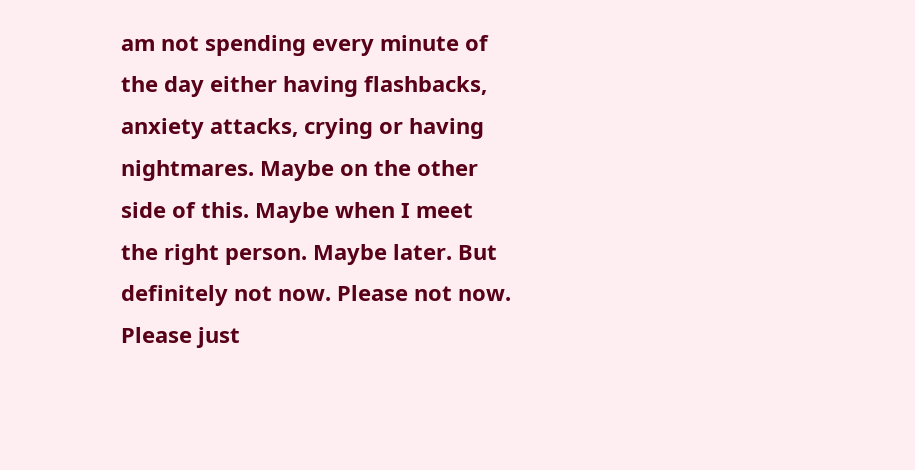am not spending every minute of the day either having flashbacks, anxiety attacks, crying or having nightmares. Maybe on the other side of this. Maybe when I meet the right person. Maybe later. But definitely not now. Please not now. Please just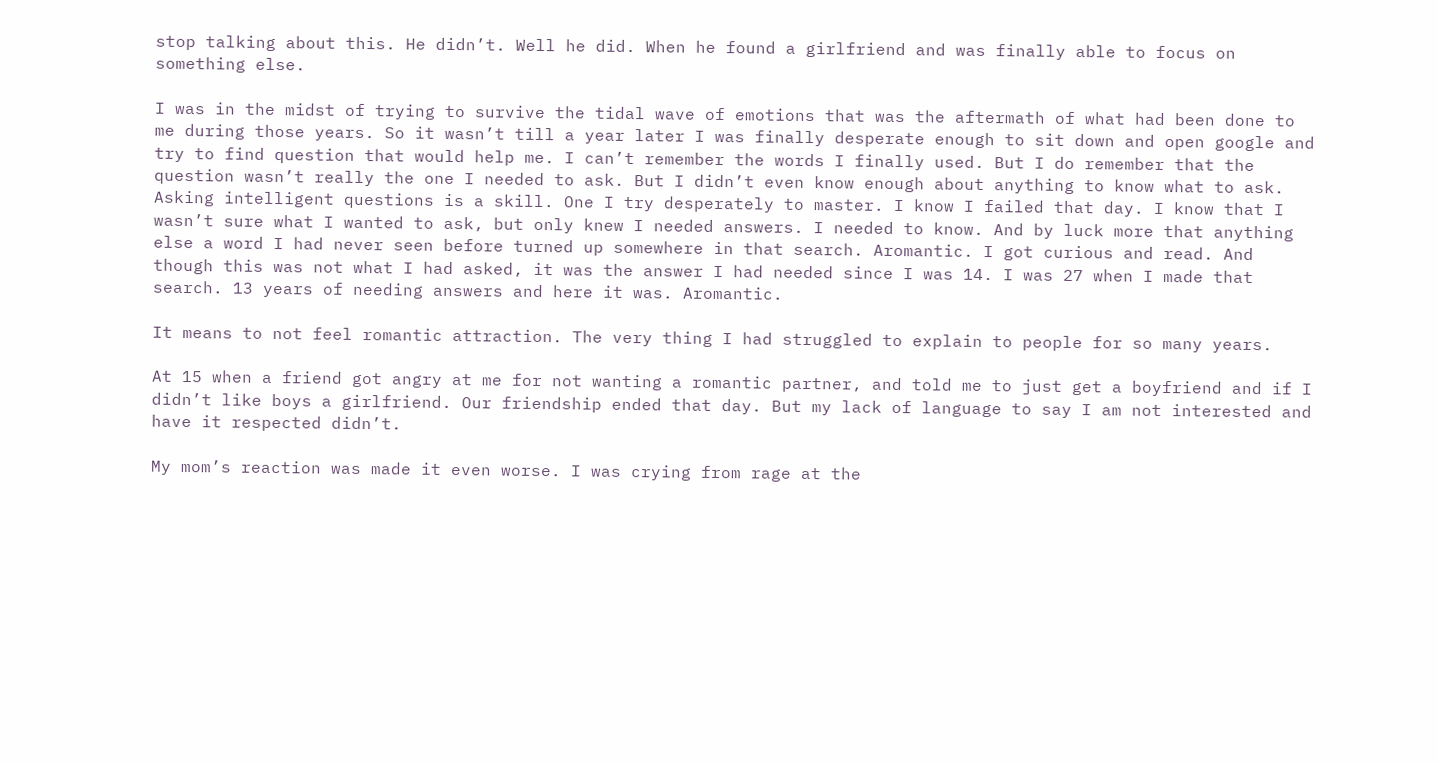stop talking about this. He didn’t. Well he did. When he found a girlfriend and was finally able to focus on something else.

I was in the midst of trying to survive the tidal wave of emotions that was the aftermath of what had been done to me during those years. So it wasn’t till a year later I was finally desperate enough to sit down and open google and try to find question that would help me. I can’t remember the words I finally used. But I do remember that the question wasn’t really the one I needed to ask. But I didn’t even know enough about anything to know what to ask. Asking intelligent questions is a skill. One I try desperately to master. I know I failed that day. I know that I wasn’t sure what I wanted to ask, but only knew I needed answers. I needed to know. And by luck more that anything else a word I had never seen before turned up somewhere in that search. Aromantic. I got curious and read. And though this was not what I had asked, it was the answer I had needed since I was 14. I was 27 when I made that search. 13 years of needing answers and here it was. Aromantic.

It means to not feel romantic attraction. The very thing I had struggled to explain to people for so many years.

At 15 when a friend got angry at me for not wanting a romantic partner, and told me to just get a boyfriend and if I didn’t like boys a girlfriend. Our friendship ended that day. But my lack of language to say I am not interested and have it respected didn’t.

My mom’s reaction was made it even worse. I was crying from rage at the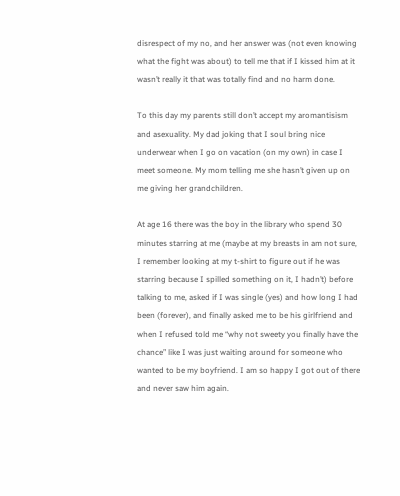disrespect of my no, and her answer was (not even knowing what the fight was about) to tell me that if I kissed him at it wasn’t really it that was totally find and no harm done.

To this day my parents still don’t accept my aromantisism and asexuality. My dad joking that I soul bring nice underwear when I go on vacation (on my own) in case I meet someone. My mom telling me she hasn’t given up on me giving her grandchildren.

At age 16 there was the boy in the library who spend 30 minutes starring at me (maybe at my breasts in am not sure, I remember looking at my t-shirt to figure out if he was starring because I spilled something on it, I hadn’t) before talking to me, asked if I was single (yes) and how long I had been (forever), and finally asked me to be his girlfriend and when I refused told me “why not sweety you finally have the chance” like I was just waiting around for someone who wanted to be my boyfriend. I am so happy I got out of there and never saw him again.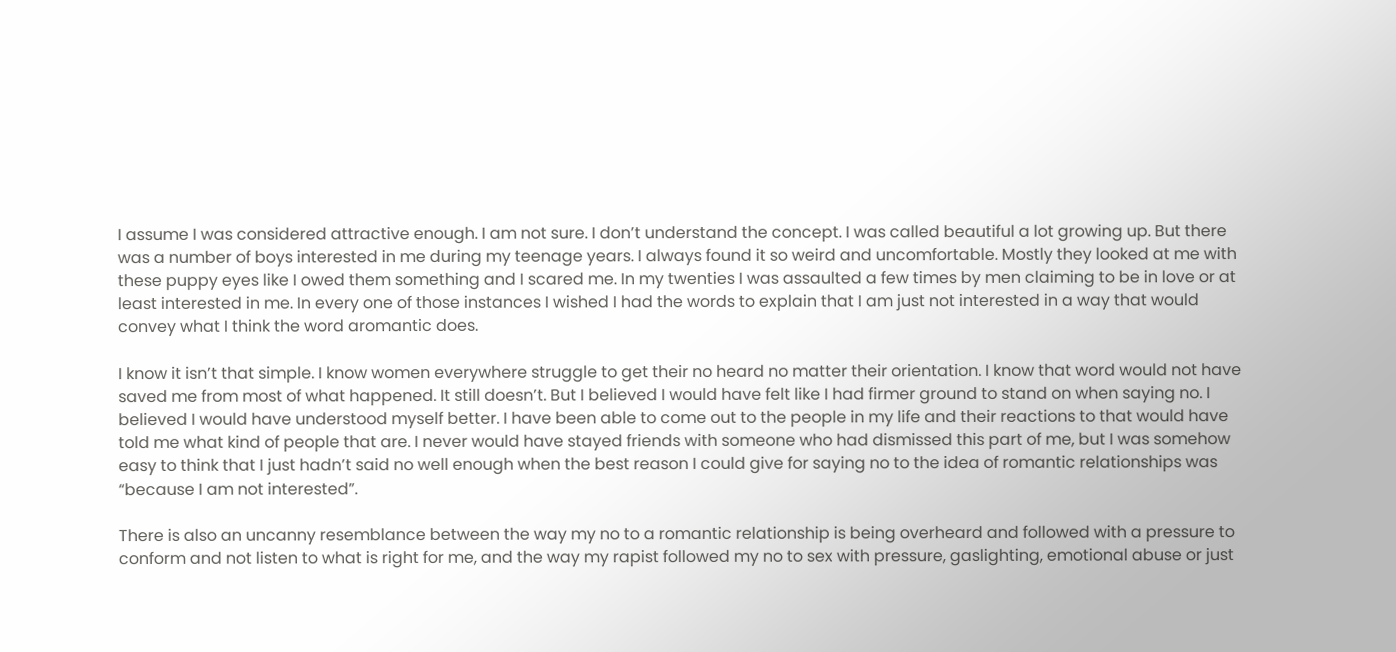I assume I was considered attractive enough. I am not sure. I don’t understand the concept. I was called beautiful a lot growing up. But there was a number of boys interested in me during my teenage years. I always found it so weird and uncomfortable. Mostly they looked at me with these puppy eyes like I owed them something and I scared me. In my twenties I was assaulted a few times by men claiming to be in love or at least interested in me. In every one of those instances I wished I had the words to explain that I am just not interested in a way that would convey what I think the word aromantic does.

I know it isn’t that simple. I know women everywhere struggle to get their no heard no matter their orientation. I know that word would not have saved me from most of what happened. It still doesn’t. But I believed I would have felt like I had firmer ground to stand on when saying no. I believed I would have understood myself better. I have been able to come out to the people in my life and their reactions to that would have told me what kind of people that are. I never would have stayed friends with someone who had dismissed this part of me, but I was somehow easy to think that I just hadn’t said no well enough when the best reason I could give for saying no to the idea of romantic relationships was “because I am not interested”.

There is also an uncanny resemblance between the way my no to a romantic relationship is being overheard and followed with a pressure to conform and not listen to what is right for me, and the way my rapist followed my no to sex with pressure, gaslighting, emotional abuse or just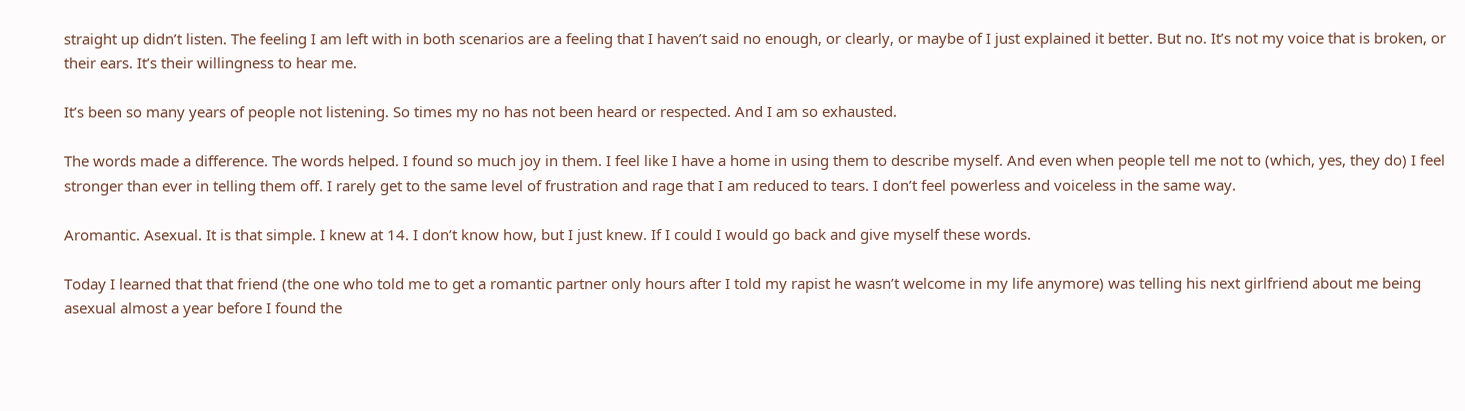straight up didn’t listen. The feeling I am left with in both scenarios are a feeling that I haven’t said no enough, or clearly, or maybe of I just explained it better. But no. It’s not my voice that is broken, or their ears. It’s their willingness to hear me.

It’s been so many years of people not listening. So times my no has not been heard or respected. And I am so exhausted.

The words made a difference. The words helped. I found so much joy in them. I feel like I have a home in using them to describe myself. And even when people tell me not to (which, yes, they do) I feel stronger than ever in telling them off. I rarely get to the same level of frustration and rage that I am reduced to tears. I don’t feel powerless and voiceless in the same way.

Aromantic. Asexual. It is that simple. I knew at 14. I don’t know how, but I just knew. If I could I would go back and give myself these words.

Today I learned that that friend (the one who told me to get a romantic partner only hours after I told my rapist he wasn’t welcome in my life anymore) was telling his next girlfriend about me being asexual almost a year before I found the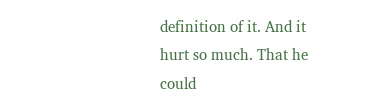definition of it. And it hurt so much. That he could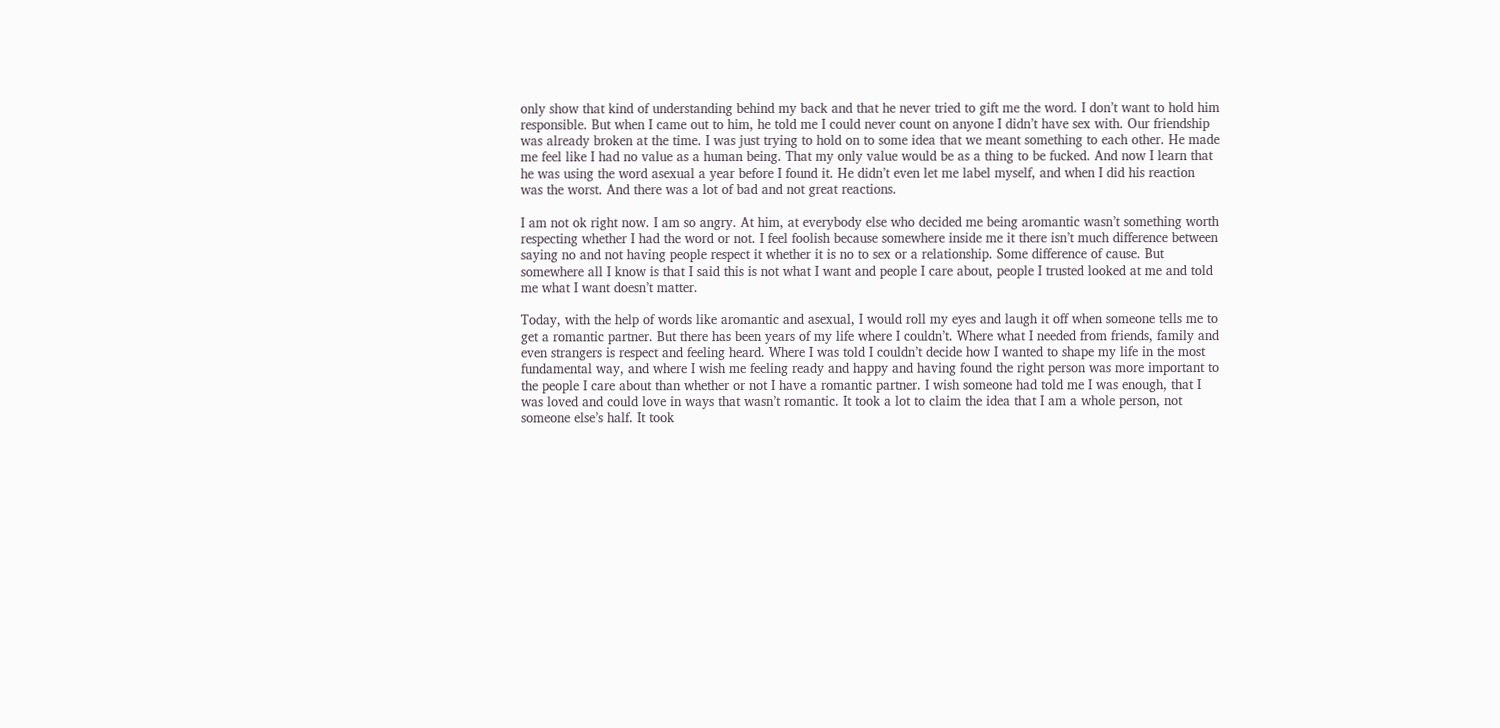only show that kind of understanding behind my back and that he never tried to gift me the word. I don’t want to hold him responsible. But when I came out to him, he told me I could never count on anyone I didn’t have sex with. Our friendship was already broken at the time. I was just trying to hold on to some idea that we meant something to each other. He made me feel like I had no value as a human being. That my only value would be as a thing to be fucked. And now I learn that he was using the word asexual a year before I found it. He didn’t even let me label myself, and when I did his reaction was the worst. And there was a lot of bad and not great reactions.

I am not ok right now. I am so angry. At him, at everybody else who decided me being aromantic wasn’t something worth respecting whether I had the word or not. I feel foolish because somewhere inside me it there isn’t much difference between saying no and not having people respect it whether it is no to sex or a relationship. Some difference of cause. But somewhere all I know is that I said this is not what I want and people I care about, people I trusted looked at me and told me what I want doesn’t matter.

Today, with the help of words like aromantic and asexual, I would roll my eyes and laugh it off when someone tells me to get a romantic partner. But there has been years of my life where I couldn’t. Where what I needed from friends, family and even strangers is respect and feeling heard. Where I was told I couldn’t decide how I wanted to shape my life in the most fundamental way, and where I wish me feeling ready and happy and having found the right person was more important to the people I care about than whether or not I have a romantic partner. I wish someone had told me I was enough, that I was loved and could love in ways that wasn’t romantic. It took a lot to claim the idea that I am a whole person, not someone else’s half. It took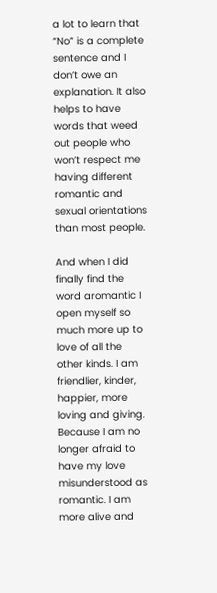a lot to learn that “No” is a complete sentence and I don’t owe an explanation. It also helps to have words that weed out people who won’t respect me having different romantic and sexual orientations than most people.

And when I did finally find the word aromantic I open myself so much more up to love of all the other kinds. I am friendlier, kinder, happier, more loving and giving. Because I am no longer afraid to have my love misunderstood as romantic. I am more alive and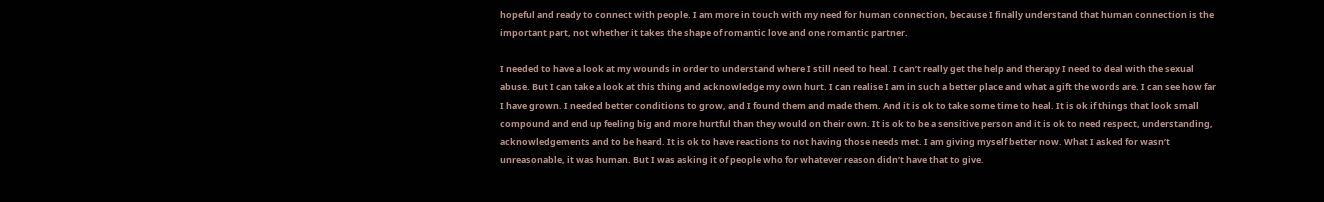hopeful and ready to connect with people. I am more in touch with my need for human connection, because I finally understand that human connection is the important part, not whether it takes the shape of romantic love and one romantic partner.

I needed to have a look at my wounds in order to understand where I still need to heal. I can’t really get the help and therapy I need to deal with the sexual abuse. But I can take a look at this thing and acknowledge my own hurt. I can realise I am in such a better place and what a gift the words are. I can see how far I have grown. I needed better conditions to grow, and I found them and made them. And it is ok to take some time to heal. It is ok if things that look small compound and end up feeling big and more hurtful than they would on their own. It is ok to be a sensitive person and it is ok to need respect, understanding, acknowledgements and to be heard. It is ok to have reactions to not having those needs met. I am giving myself better now. What I asked for wasn’t unreasonable, it was human. But I was asking it of people who for whatever reason didn’t have that to give.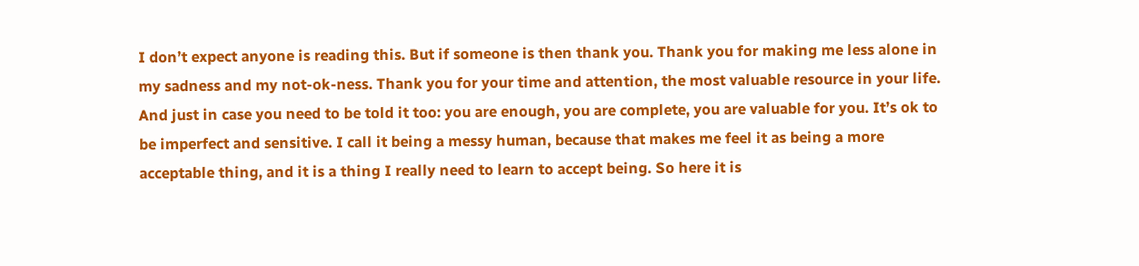I don’t expect anyone is reading this. But if someone is then thank you. Thank you for making me less alone in my sadness and my not-ok-ness. Thank you for your time and attention, the most valuable resource in your life. And just in case you need to be told it too: you are enough, you are complete, you are valuable for you. It’s ok to be imperfect and sensitive. I call it being a messy human, because that makes me feel it as being a more acceptable thing, and it is a thing I really need to learn to accept being. So here it is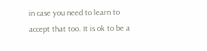in case you need to learn to accept that too. It is ok to be a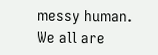messy human. We all are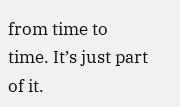from time to time. It’s just part of it.